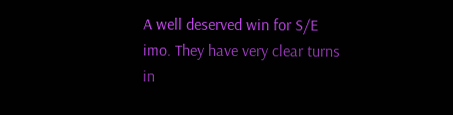A well deserved win for S/E imo. They have very clear turns in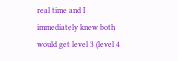real time and I immediately knew both would get level 3 (level 4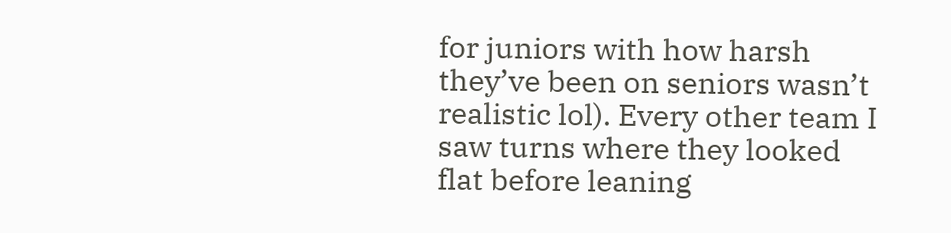for juniors with how harsh they’ve been on seniors wasn’t realistic lol). Every other team I saw turns where they looked flat before leaning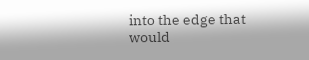into the edge that would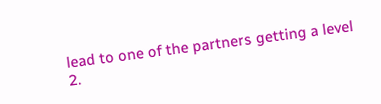lead to one of the partners getting a level 2.